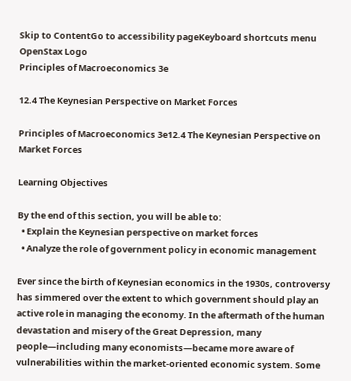Skip to ContentGo to accessibility pageKeyboard shortcuts menu
OpenStax Logo
Principles of Macroeconomics 3e

12.4 The Keynesian Perspective on Market Forces

Principles of Macroeconomics 3e12.4 The Keynesian Perspective on Market Forces

Learning Objectives

By the end of this section, you will be able to:
  • Explain the Keynesian perspective on market forces
  • Analyze the role of government policy in economic management

Ever since the birth of Keynesian economics in the 1930s, controversy has simmered over the extent to which government should play an active role in managing the economy. In the aftermath of the human devastation and misery of the Great Depression, many people—including many economists—became more aware of vulnerabilities within the market-oriented economic system. Some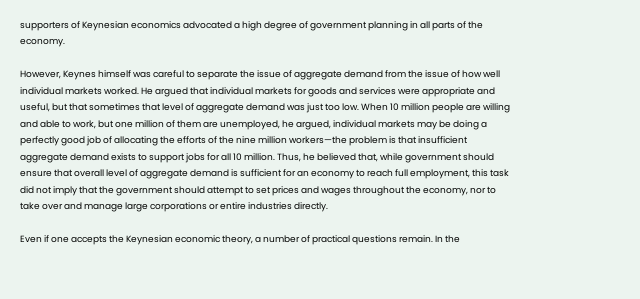supporters of Keynesian economics advocated a high degree of government planning in all parts of the economy.

However, Keynes himself was careful to separate the issue of aggregate demand from the issue of how well individual markets worked. He argued that individual markets for goods and services were appropriate and useful, but that sometimes that level of aggregate demand was just too low. When 10 million people are willing and able to work, but one million of them are unemployed, he argued, individual markets may be doing a perfectly good job of allocating the efforts of the nine million workers—the problem is that insufficient aggregate demand exists to support jobs for all 10 million. Thus, he believed that, while government should ensure that overall level of aggregate demand is sufficient for an economy to reach full employment, this task did not imply that the government should attempt to set prices and wages throughout the economy, nor to take over and manage large corporations or entire industries directly.

Even if one accepts the Keynesian economic theory, a number of practical questions remain. In the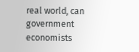real world, can government economists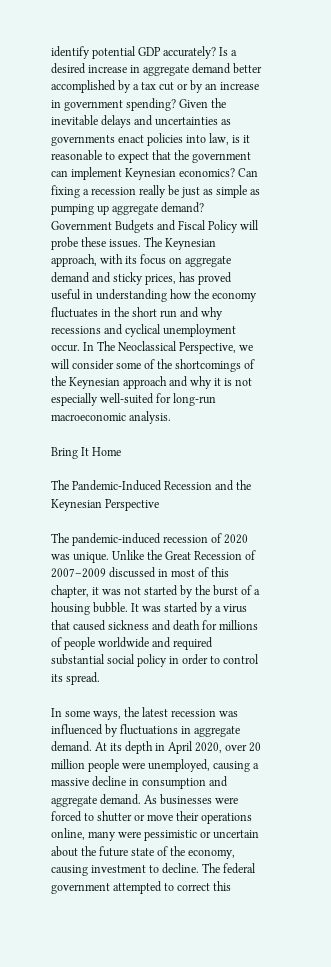identify potential GDP accurately? Is a desired increase in aggregate demand better accomplished by a tax cut or by an increase in government spending? Given the inevitable delays and uncertainties as governments enact policies into law, is it reasonable to expect that the government can implement Keynesian economics? Can fixing a recession really be just as simple as pumping up aggregate demand? Government Budgets and Fiscal Policy will probe these issues. The Keynesian approach, with its focus on aggregate demand and sticky prices, has proved useful in understanding how the economy fluctuates in the short run and why recessions and cyclical unemployment occur. In The Neoclassical Perspective, we will consider some of the shortcomings of the Keynesian approach and why it is not especially well-suited for long-run macroeconomic analysis.

Bring It Home

The Pandemic-Induced Recession and the Keynesian Perspective

The pandemic-induced recession of 2020 was unique. Unlike the Great Recession of 2007–2009 discussed in most of this chapter, it was not started by the burst of a housing bubble. It was started by a virus that caused sickness and death for millions of people worldwide and required substantial social policy in order to control its spread.

In some ways, the latest recession was influenced by fluctuations in aggregate demand. At its depth in April 2020, over 20 million people were unemployed, causing a massive decline in consumption and aggregate demand. As businesses were forced to shutter or move their operations online, many were pessimistic or uncertain about the future state of the economy, causing investment to decline. The federal government attempted to correct this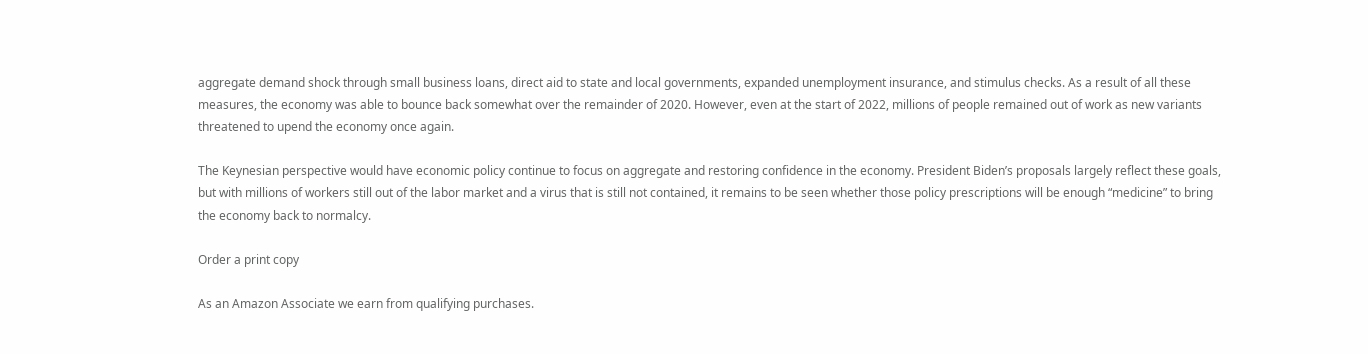aggregate demand shock through small business loans, direct aid to state and local governments, expanded unemployment insurance, and stimulus checks. As a result of all these measures, the economy was able to bounce back somewhat over the remainder of 2020. However, even at the start of 2022, millions of people remained out of work as new variants threatened to upend the economy once again.

The Keynesian perspective would have economic policy continue to focus on aggregate and restoring confidence in the economy. President Biden’s proposals largely reflect these goals, but with millions of workers still out of the labor market and a virus that is still not contained, it remains to be seen whether those policy prescriptions will be enough “medicine” to bring the economy back to normalcy.

Order a print copy

As an Amazon Associate we earn from qualifying purchases.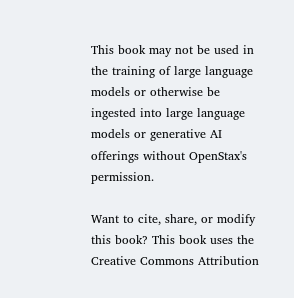This book may not be used in the training of large language models or otherwise be ingested into large language models or generative AI offerings without OpenStax's permission.

Want to cite, share, or modify this book? This book uses the Creative Commons Attribution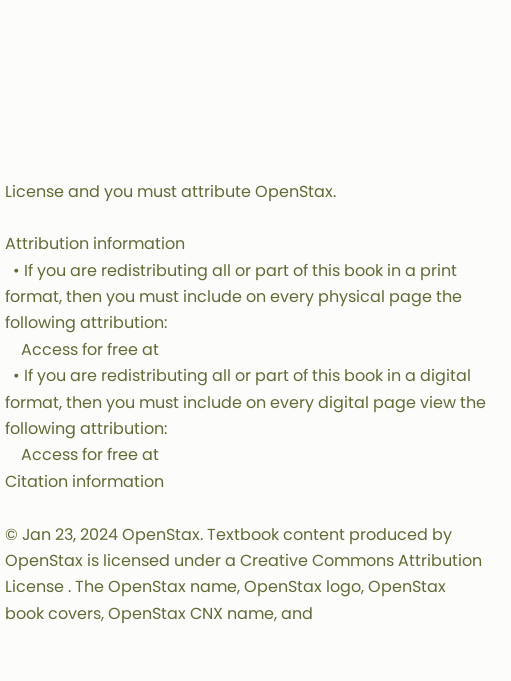License and you must attribute OpenStax.

Attribution information
  • If you are redistributing all or part of this book in a print format, then you must include on every physical page the following attribution:
    Access for free at
  • If you are redistributing all or part of this book in a digital format, then you must include on every digital page view the following attribution:
    Access for free at
Citation information

© Jan 23, 2024 OpenStax. Textbook content produced by OpenStax is licensed under a Creative Commons Attribution License . The OpenStax name, OpenStax logo, OpenStax book covers, OpenStax CNX name, and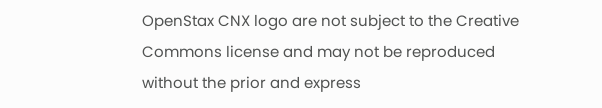OpenStax CNX logo are not subject to the Creative Commons license and may not be reproduced without the prior and express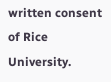written consent of Rice University.